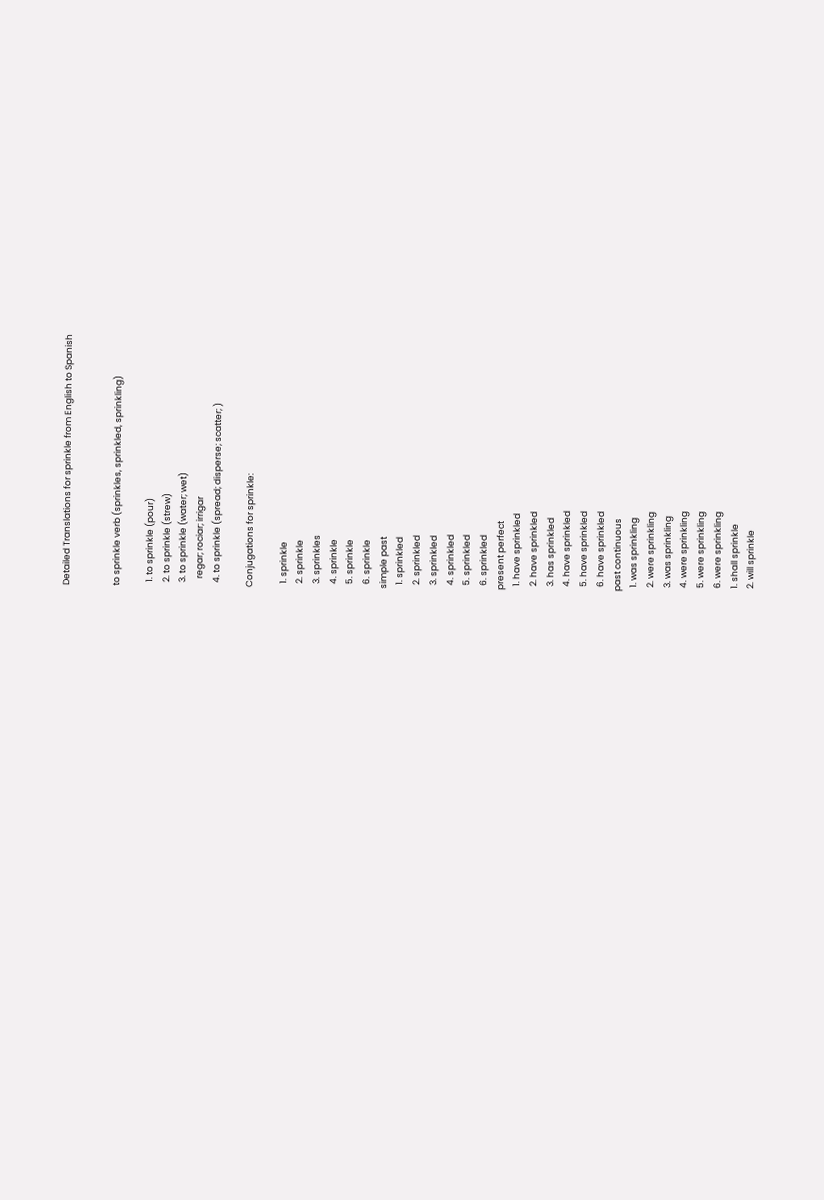Detailed Translations for sprinkle from English to Spanish


to sprinkle verb (sprinkles, sprinkled, sprinkling)

  1. to sprinkle (pour)
  2. to sprinkle (strew)
  3. to sprinkle (water; wet)
    regar; rociar; irrigar
  4. to sprinkle (spread; disperse; scatter; )

Conjugations for sprinkle:

  1. sprinkle
  2. sprinkle
  3. sprinkles
  4. sprinkle
  5. sprinkle
  6. sprinkle
simple past
  1. sprinkled
  2. sprinkled
  3. sprinkled
  4. sprinkled
  5. sprinkled
  6. sprinkled
present perfect
  1. have sprinkled
  2. have sprinkled
  3. has sprinkled
  4. have sprinkled
  5. have sprinkled
  6. have sprinkled
past continuous
  1. was sprinkling
  2. were sprinkling
  3. was sprinkling
  4. were sprinkling
  5. were sprinkling
  6. were sprinkling
  1. shall sprinkle
  2. will sprinkle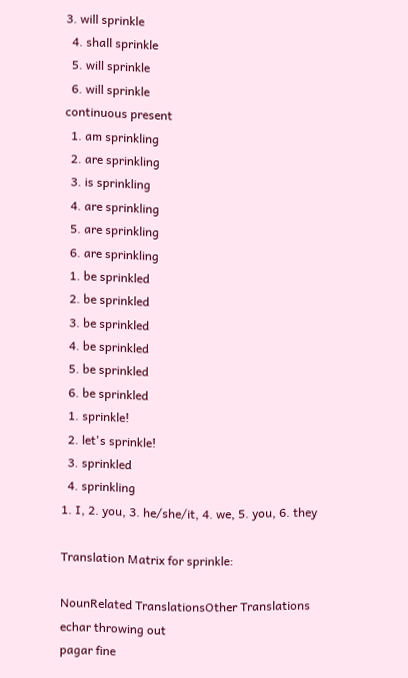3. will sprinkle
  4. shall sprinkle
  5. will sprinkle
  6. will sprinkle
continuous present
  1. am sprinkling
  2. are sprinkling
  3. is sprinkling
  4. are sprinkling
  5. are sprinkling
  6. are sprinkling
  1. be sprinkled
  2. be sprinkled
  3. be sprinkled
  4. be sprinkled
  5. be sprinkled
  6. be sprinkled
  1. sprinkle!
  2. let's sprinkle!
  3. sprinkled
  4. sprinkling
1. I, 2. you, 3. he/she/it, 4. we, 5. you, 6. they

Translation Matrix for sprinkle:

NounRelated TranslationsOther Translations
echar throwing out
pagar fine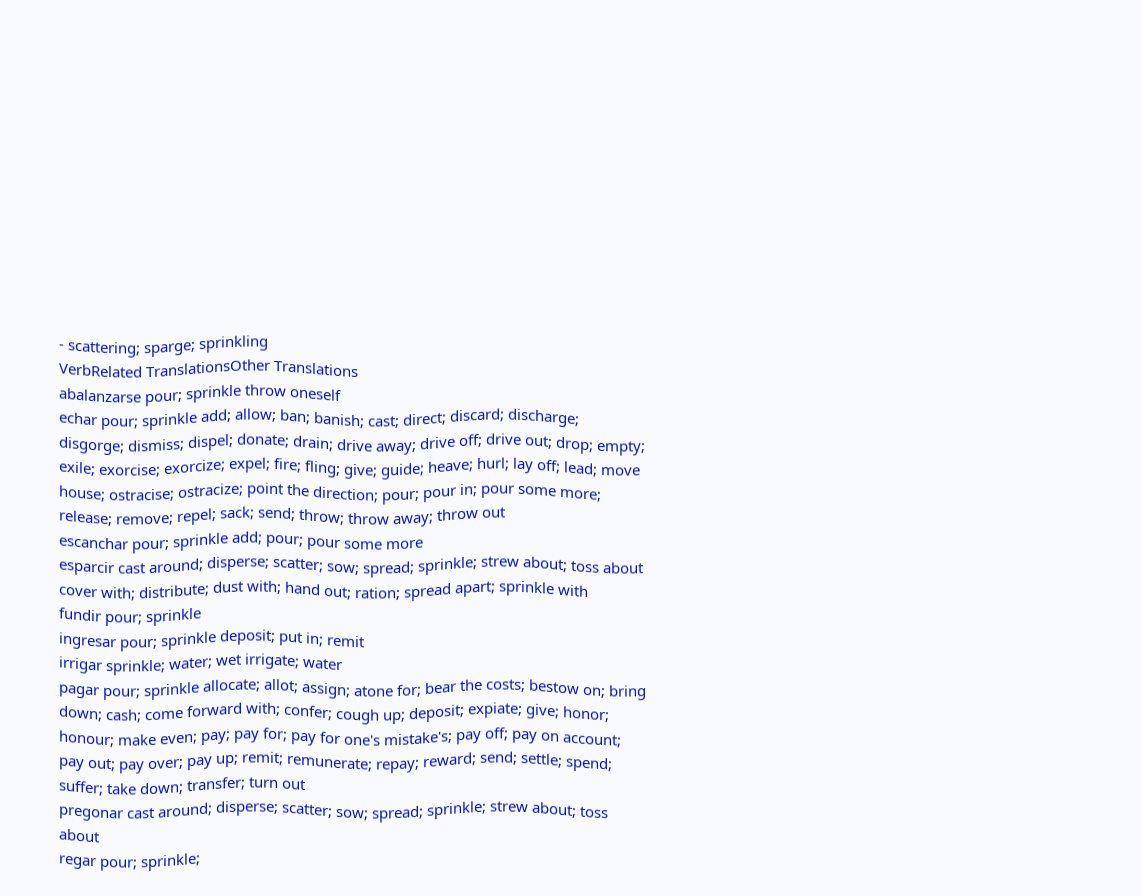- scattering; sparge; sprinkling
VerbRelated TranslationsOther Translations
abalanzarse pour; sprinkle throw oneself
echar pour; sprinkle add; allow; ban; banish; cast; direct; discard; discharge; disgorge; dismiss; dispel; donate; drain; drive away; drive off; drive out; drop; empty; exile; exorcise; exorcize; expel; fire; fling; give; guide; heave; hurl; lay off; lead; move house; ostracise; ostracize; point the direction; pour; pour in; pour some more; release; remove; repel; sack; send; throw; throw away; throw out
escanchar pour; sprinkle add; pour; pour some more
esparcir cast around; disperse; scatter; sow; spread; sprinkle; strew about; toss about cover with; distribute; dust with; hand out; ration; spread apart; sprinkle with
fundir pour; sprinkle
ingresar pour; sprinkle deposit; put in; remit
irrigar sprinkle; water; wet irrigate; water
pagar pour; sprinkle allocate; allot; assign; atone for; bear the costs; bestow on; bring down; cash; come forward with; confer; cough up; deposit; expiate; give; honor; honour; make even; pay; pay for; pay for one's mistake's; pay off; pay on account; pay out; pay over; pay up; remit; remunerate; repay; reward; send; settle; spend; suffer; take down; transfer; turn out
pregonar cast around; disperse; scatter; sow; spread; sprinkle; strew about; toss about
regar pour; sprinkle;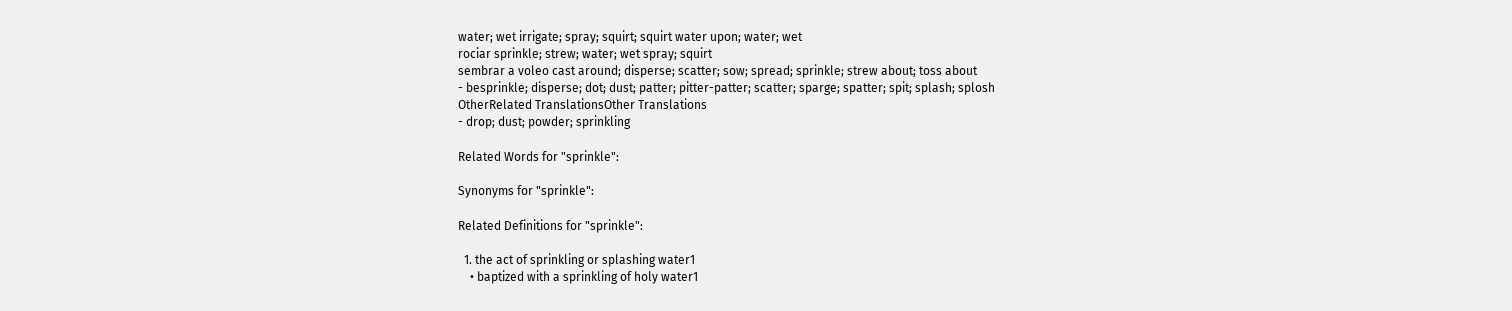water; wet irrigate; spray; squirt; squirt water upon; water; wet
rociar sprinkle; strew; water; wet spray; squirt
sembrar a voleo cast around; disperse; scatter; sow; spread; sprinkle; strew about; toss about
- besprinkle; disperse; dot; dust; patter; pitter-patter; scatter; sparge; spatter; spit; splash; splosh
OtherRelated TranslationsOther Translations
- drop; dust; powder; sprinkling

Related Words for "sprinkle":

Synonyms for "sprinkle":

Related Definitions for "sprinkle":

  1. the act of sprinkling or splashing water1
    • baptized with a sprinkling of holy water1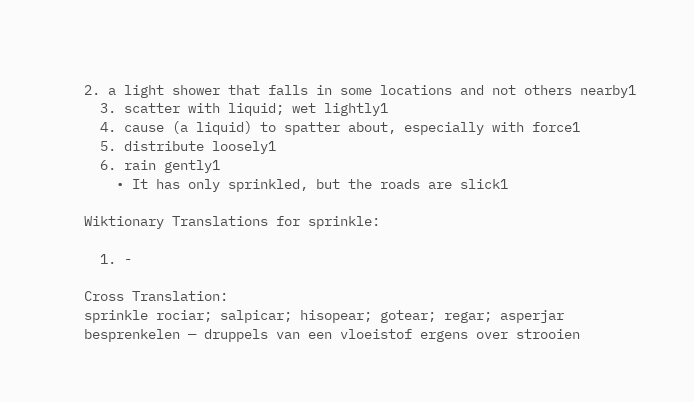2. a light shower that falls in some locations and not others nearby1
  3. scatter with liquid; wet lightly1
  4. cause (a liquid) to spatter about, especially with force1
  5. distribute loosely1
  6. rain gently1
    • It has only sprinkled, but the roads are slick1

Wiktionary Translations for sprinkle:

  1. -

Cross Translation:
sprinkle rociar; salpicar; hisopear; gotear; regar; asperjar besprenkelen — druppels van een vloeistof ergens over strooien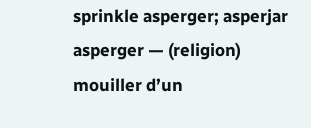sprinkle asperger; asperjar asperger — (religion) mouiller d’un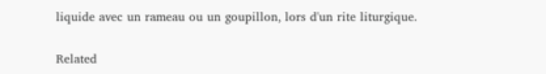liquide avec un rameau ou un goupillon, lors d'un rite liturgique.

Related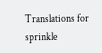Translations for sprinkle